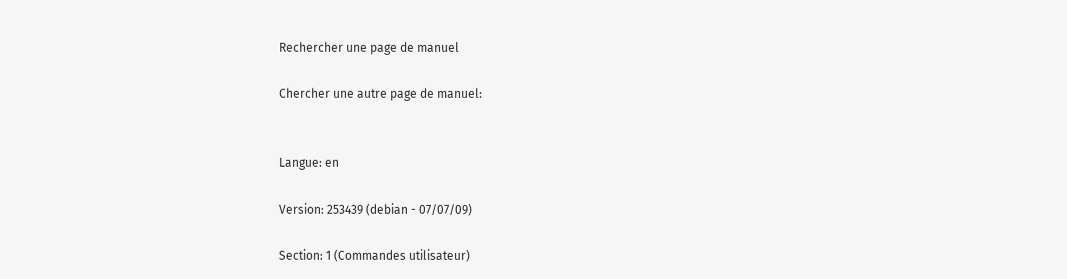Rechercher une page de manuel

Chercher une autre page de manuel:


Langue: en

Version: 253439 (debian - 07/07/09)

Section: 1 (Commandes utilisateur)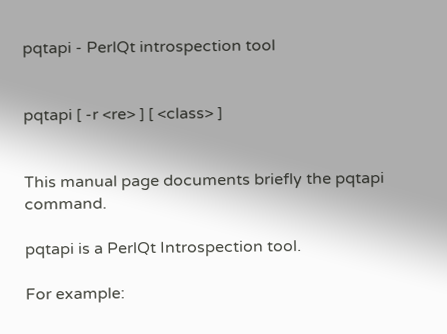pqtapi - PerlQt introspection tool


pqtapi [ -r <re> ] [ <class> ]


This manual page documents briefly the pqtapi command.

pqtapi is a PerlQt Introspection tool.

For example: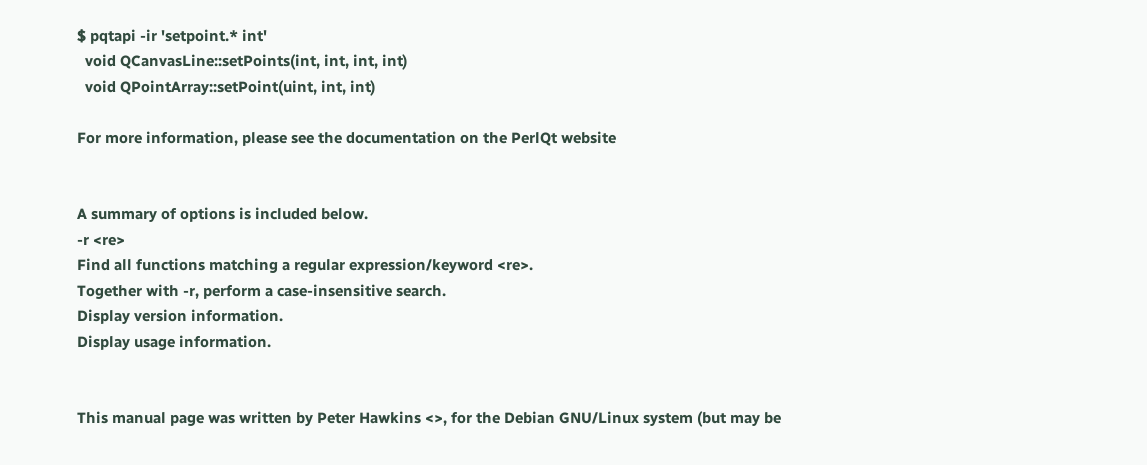$ pqtapi -ir 'setpoint.* int'
  void QCanvasLine::setPoints(int, int, int, int)
  void QPointArray::setPoint(uint, int, int)

For more information, please see the documentation on the PerlQt website


A summary of options is included below.
-r <re>
Find all functions matching a regular expression/keyword <re>.
Together with -r, perform a case-insensitive search.
Display version information.
Display usage information.


This manual page was written by Peter Hawkins <>, for the Debian GNU/Linux system (but may be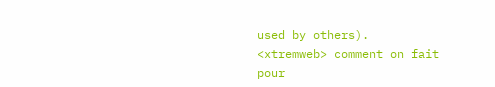used by others).
<xtremweb> comment on fait pour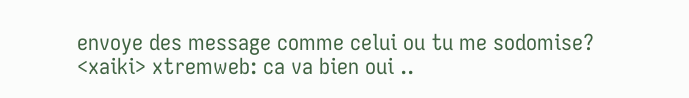envoye des message comme celui ou tu me sodomise?
<xaiki> xtremweb: ca va bien oui ..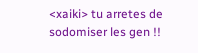<xaiki> tu arretes de sodomiser les gen !!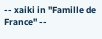-- xaiki in "Famille de France" --